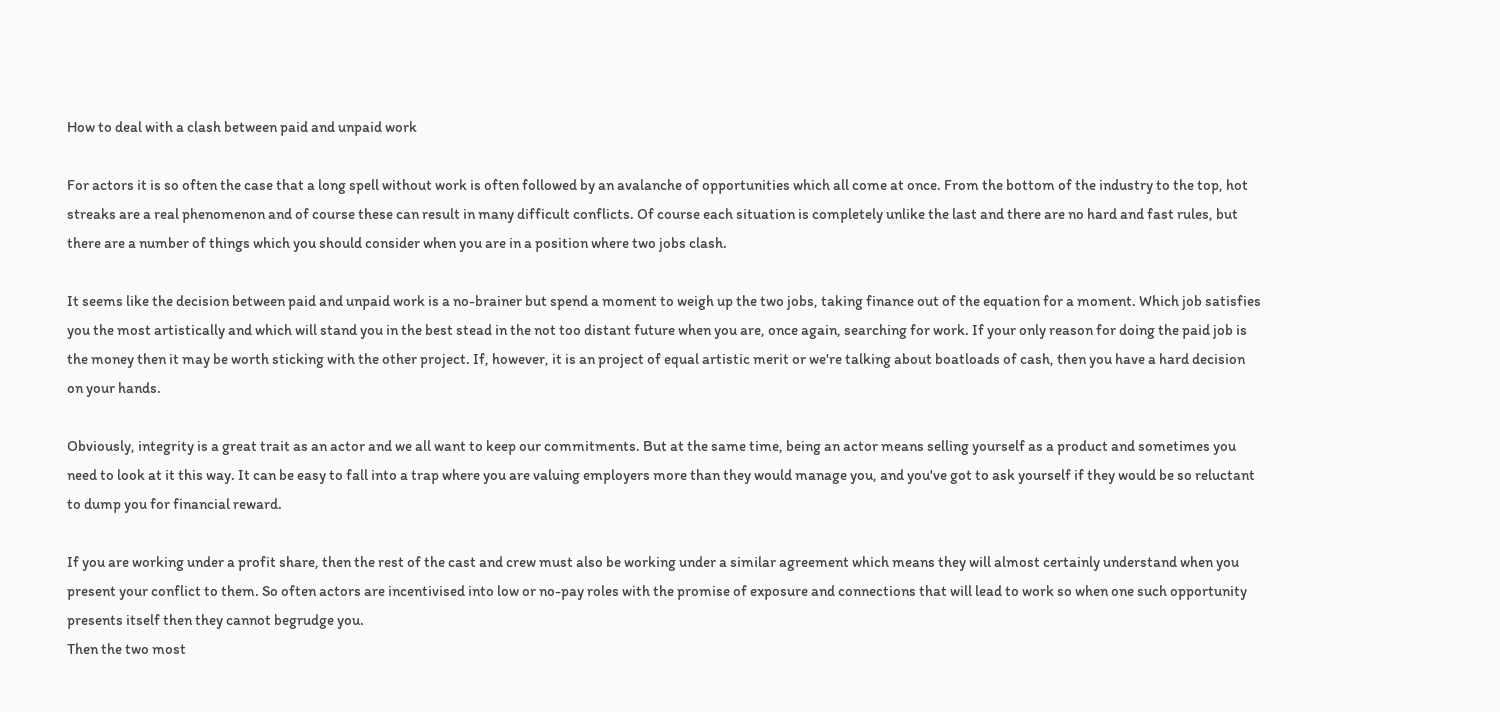How to deal with a clash between paid and unpaid work

For actors it is so often the case that a long spell without work is often followed by an avalanche of opportunities which all come at once. From the bottom of the industry to the top, hot streaks are a real phenomenon and of course these can result in many difficult conflicts. Of course each situation is completely unlike the last and there are no hard and fast rules, but there are a number of things which you should consider when you are in a position where two jobs clash.

It seems like the decision between paid and unpaid work is a no-brainer but spend a moment to weigh up the two jobs, taking finance out of the equation for a moment. Which job satisfies you the most artistically and which will stand you in the best stead in the not too distant future when you are, once again, searching for work. If your only reason for doing the paid job is the money then it may be worth sticking with the other project. If, however, it is an project of equal artistic merit or we're talking about boatloads of cash, then you have a hard decision on your hands.

Obviously, integrity is a great trait as an actor and we all want to keep our commitments. But at the same time, being an actor means selling yourself as a product and sometimes you need to look at it this way. It can be easy to fall into a trap where you are valuing employers more than they would manage you, and you've got to ask yourself if they would be so reluctant to dump you for financial reward.

If you are working under a profit share, then the rest of the cast and crew must also be working under a similar agreement which means they will almost certainly understand when you present your conflict to them. So often actors are incentivised into low or no-pay roles with the promise of exposure and connections that will lead to work so when one such opportunity presents itself then they cannot begrudge you.
Then the two most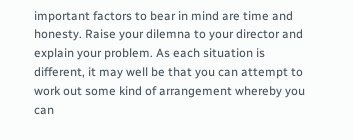important factors to bear in mind are time and honesty. Raise your dilemna to your director and explain your problem. As each situation is different, it may well be that you can attempt to work out some kind of arrangement whereby you can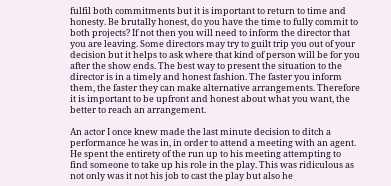fulfil both commitments but it is important to return to time and honesty. Be brutally honest, do you have the time to fully commit to both projects? If not then you will need to inform the director that you are leaving. Some directors may try to guilt trip you out of your decision but it helps to ask where that kind of person will be for you after the show ends. The best way to present the situation to the director is in a timely and honest fashion. The faster you inform them, the faster they can make alternative arrangements. Therefore it is important to be upfront and honest about what you want, the better to reach an arrangement.

An actor I once knew made the last minute decision to ditch a performance he was in, in order to attend a meeting with an agent. He spent the entirety of the run up to his meeting attempting to find someone to take up his role in the play. This was ridiculous as not only was it not his job to cast the play but also he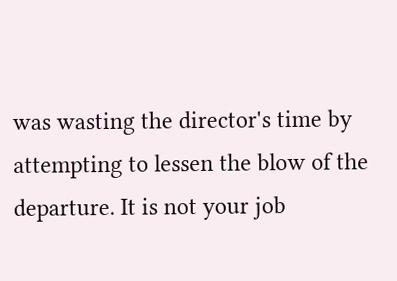was wasting the director's time by attempting to lessen the blow of the departure. It is not your job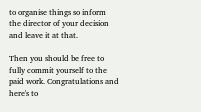to organise things so inform the director of your decision and leave it at that.

Then you should be free to fully commit yourself to the paid work. Congratulations and here's to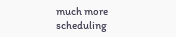much more scheduling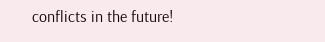conflicts in the future!